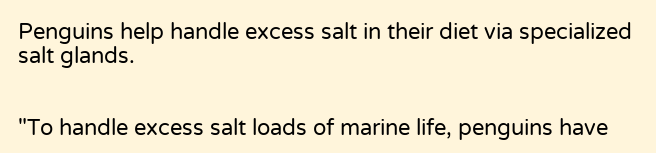Penguins help handle excess salt in their diet via specialized salt glands.


"To handle excess salt loads of marine life, penguins have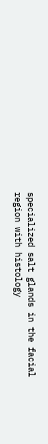specialized salt glands in the facial region with histology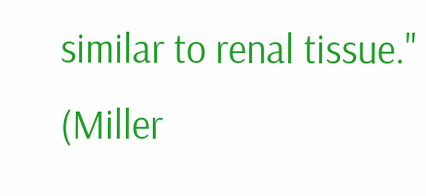similar to renal tissue." (Miller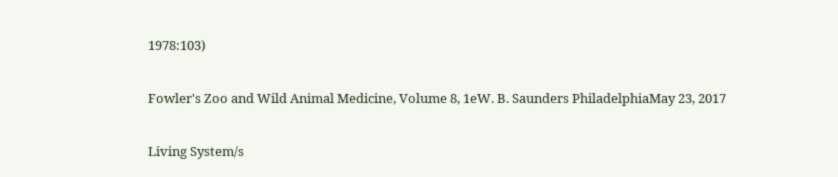1978:103)

Fowler's Zoo and Wild Animal Medicine, Volume 8, 1eW. B. Saunders PhiladelphiaMay 23, 2017

Living System/s